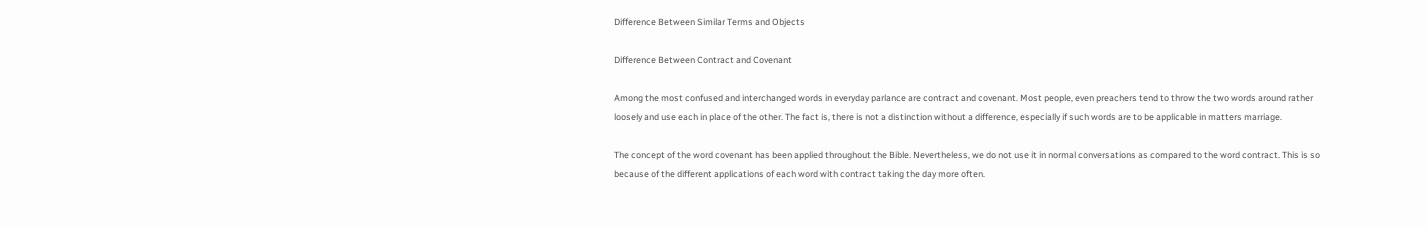Difference Between Similar Terms and Objects

Difference Between Contract and Covenant

Among the most confused and interchanged words in everyday parlance are contract and covenant. Most people, even preachers tend to throw the two words around rather loosely and use each in place of the other. The fact is, there is not a distinction without a difference, especially if such words are to be applicable in matters marriage.

The concept of the word covenant has been applied throughout the Bible. Nevertheless, we do not use it in normal conversations as compared to the word contract. This is so because of the different applications of each word with contract taking the day more often.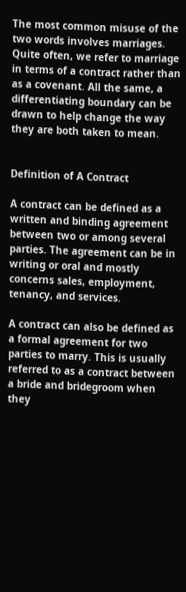The most common misuse of the two words involves marriages. Quite often, we refer to marriage in terms of a contract rather than as a covenant. All the same, a differentiating boundary can be drawn to help change the way they are both taken to mean.


Definition of A Contract

A contract can be defined as a written and binding agreement between two or among several parties. The agreement can be in writing or oral and mostly concerns sales, employment, tenancy, and services.

A contract can also be defined as a formal agreement for two parties to marry. This is usually referred to as a contract between a bride and bridegroom when they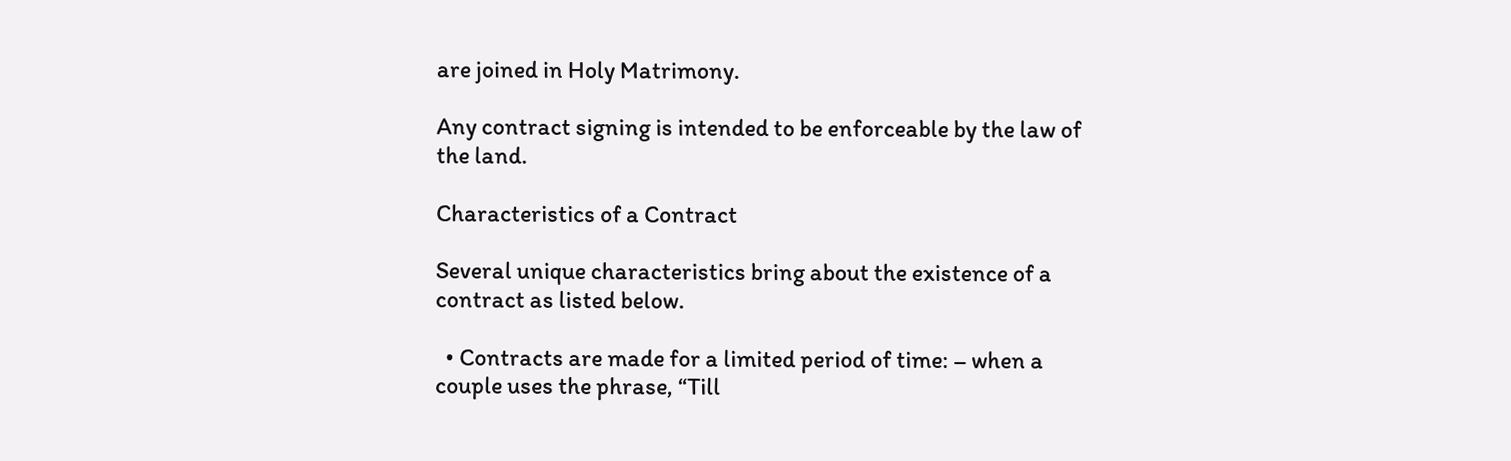are joined in Holy Matrimony.

Any contract signing is intended to be enforceable by the law of the land.

Characteristics of a Contract

Several unique characteristics bring about the existence of a contract as listed below.

  • Contracts are made for a limited period of time: – when a couple uses the phrase, “Till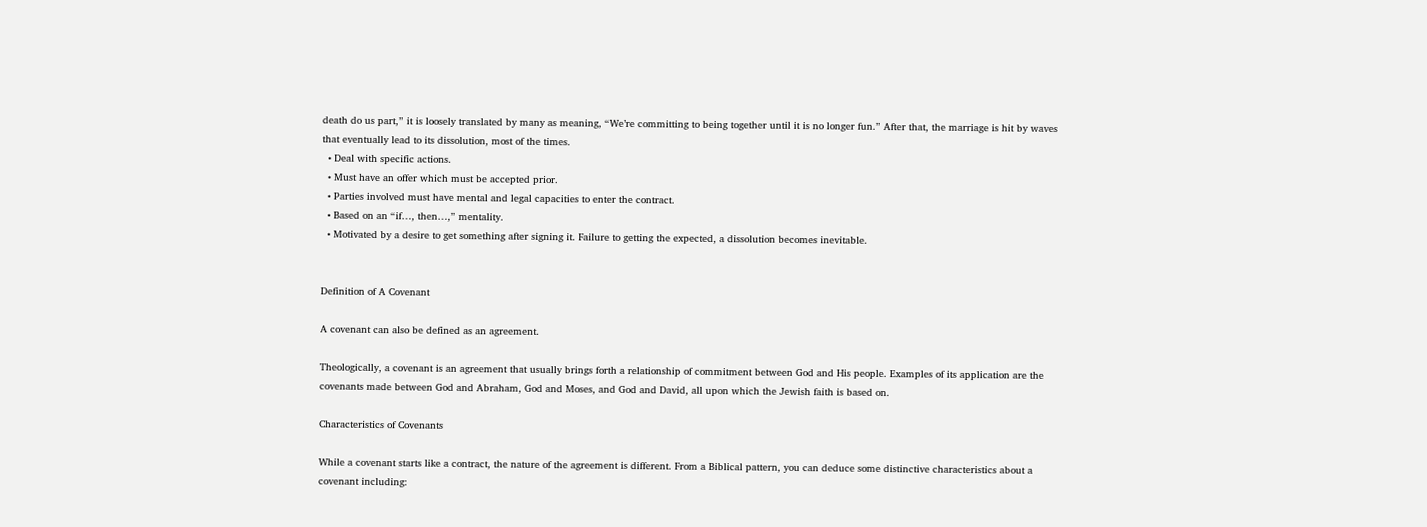death do us part,” it is loosely translated by many as meaning, “We’re committing to being together until it is no longer fun.” After that, the marriage is hit by waves that eventually lead to its dissolution, most of the times.
  • Deal with specific actions.
  • Must have an offer which must be accepted prior.
  • Parties involved must have mental and legal capacities to enter the contract.
  • Based on an “if…, then…,” mentality.
  • Motivated by a desire to get something after signing it. Failure to getting the expected, a dissolution becomes inevitable.


Definition of A Covenant

A covenant can also be defined as an agreement.

Theologically, a covenant is an agreement that usually brings forth a relationship of commitment between God and His people. Examples of its application are the covenants made between God and Abraham, God and Moses, and God and David, all upon which the Jewish faith is based on.

Characteristics of Covenants

While a covenant starts like a contract, the nature of the agreement is different. From a Biblical pattern, you can deduce some distinctive characteristics about a covenant including: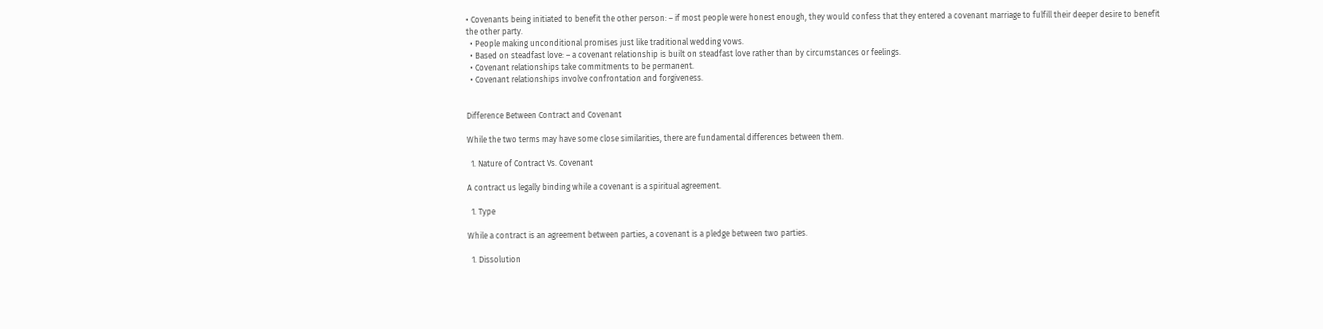• Covenants being initiated to benefit the other person: – if most people were honest enough, they would confess that they entered a covenant marriage to fulfill their deeper desire to benefit the other party.
  • People making unconditional promises just like traditional wedding vows.
  • Based on steadfast love: – a covenant relationship is built on steadfast love rather than by circumstances or feelings.
  • Covenant relationships take commitments to be permanent.
  • Covenant relationships involve confrontation and forgiveness.


Difference Between Contract and Covenant

While the two terms may have some close similarities, there are fundamental differences between them.

  1. Nature of Contract Vs. Covenant

A contract us legally binding while a covenant is a spiritual agreement.

  1. Type

While a contract is an agreement between parties, a covenant is a pledge between two parties.

  1. Dissolution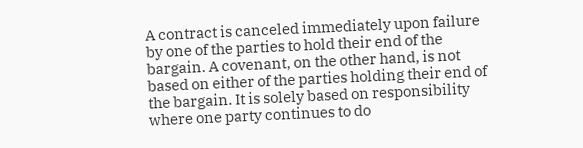A contract is canceled immediately upon failure by one of the parties to hold their end of the bargain. A covenant, on the other hand, is not based on either of the parties holding their end of the bargain. It is solely based on responsibility where one party continues to do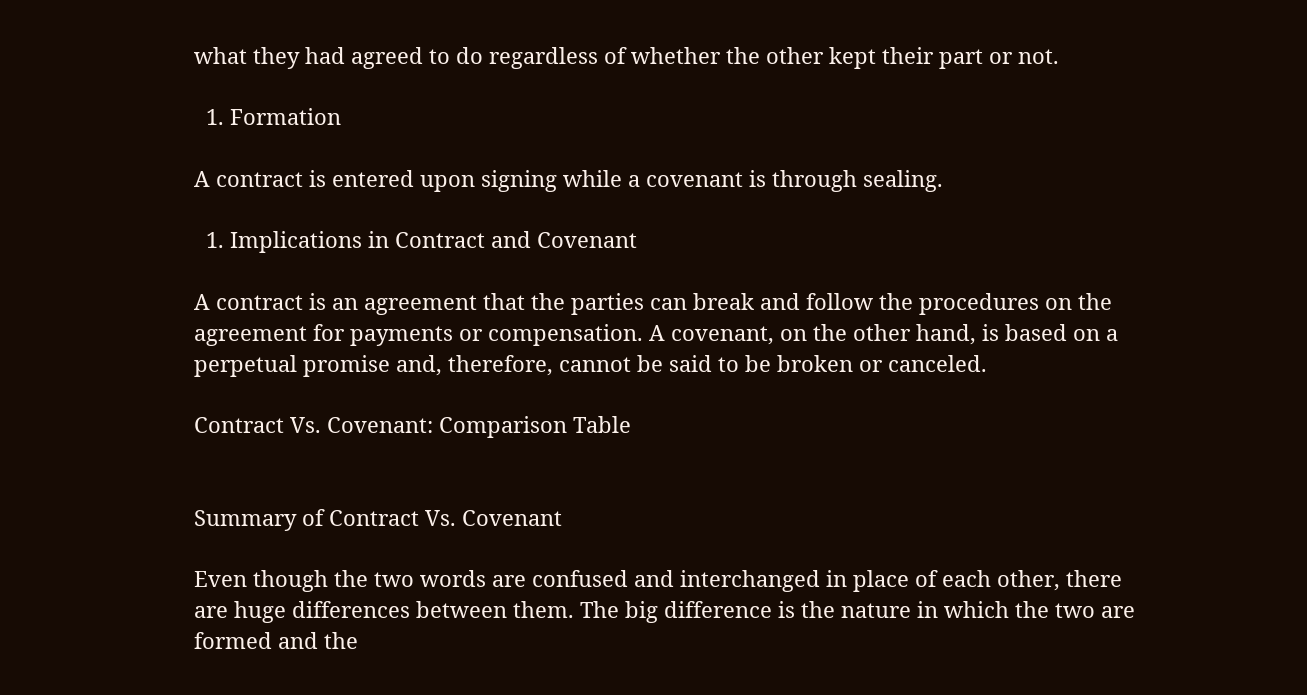what they had agreed to do regardless of whether the other kept their part or not.

  1. Formation

A contract is entered upon signing while a covenant is through sealing.

  1. Implications in Contract and Covenant

A contract is an agreement that the parties can break and follow the procedures on the agreement for payments or compensation. A covenant, on the other hand, is based on a perpetual promise and, therefore, cannot be said to be broken or canceled.

Contract Vs. Covenant: Comparison Table


Summary of Contract Vs. Covenant

Even though the two words are confused and interchanged in place of each other, there are huge differences between them. The big difference is the nature in which the two are formed and the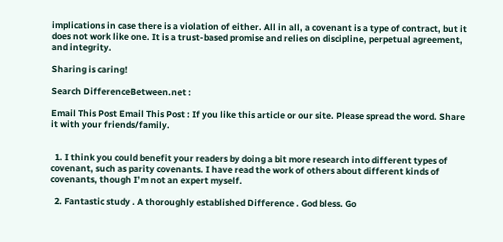implications in case there is a violation of either. All in all, a covenant is a type of contract, but it does not work like one. It is a trust-based promise and relies on discipline, perpetual agreement, and integrity.

Sharing is caring!

Search DifferenceBetween.net :

Email This Post Email This Post : If you like this article or our site. Please spread the word. Share it with your friends/family.


  1. I think you could benefit your readers by doing a bit more research into different types of covenant, such as parity covenants. I have read the work of others about different kinds of covenants, though I’m not an expert myself.

  2. Fantastic study . A thoroughly established Difference . God bless. Go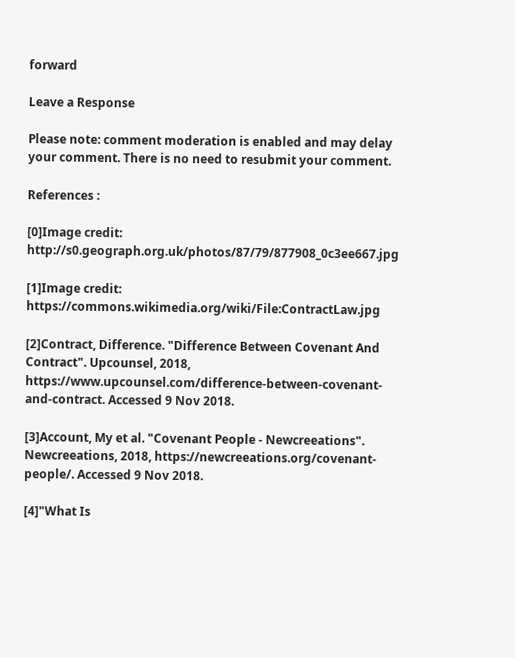forward

Leave a Response

Please note: comment moderation is enabled and may delay your comment. There is no need to resubmit your comment.

References :

[0]Image credit: http://s0.geograph.org.uk/photos/87/79/877908_0c3ee667.jpg

[1]Image credit: https://commons.wikimedia.org/wiki/File:ContractLaw.jpg

[2]Contract, Difference. "Difference Between Covenant And Contract". Upcounsel, 2018, https://www.upcounsel.com/difference-between-covenant-and-contract. Accessed 9 Nov 2018.

[3]Account, My et al. "Covenant People - Newcreeations". Newcreeations, 2018, https://newcreeations.org/covenant-people/. Accessed 9 Nov 2018.

[4]"What Is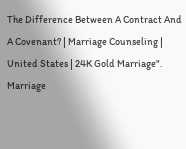The Difference Between A Contract And A Covenant? | Marriage Counseling | United States | 24K Gold Marriage". Marriage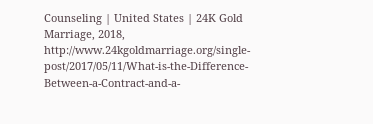Counseling | United States | 24K Gold Marriage, 2018, http://www.24kgoldmarriage.org/single-post/2017/05/11/What-is-the-Difference-Between-a-Contract-and-a-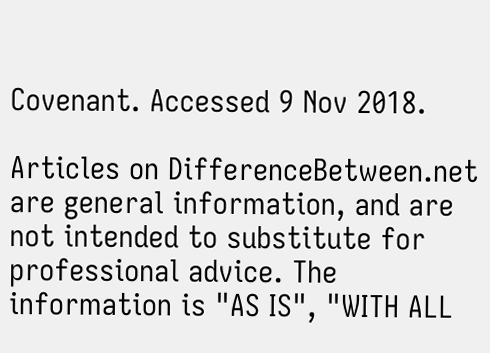Covenant. Accessed 9 Nov 2018.

Articles on DifferenceBetween.net are general information, and are not intended to substitute for professional advice. The information is "AS IS", "WITH ALL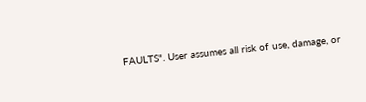FAULTS". User assumes all risk of use, damage, or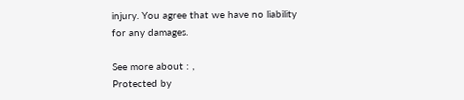injury. You agree that we have no liability for any damages.

See more about : ,
Protected by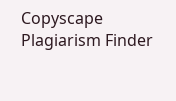Copyscape Plagiarism Finder